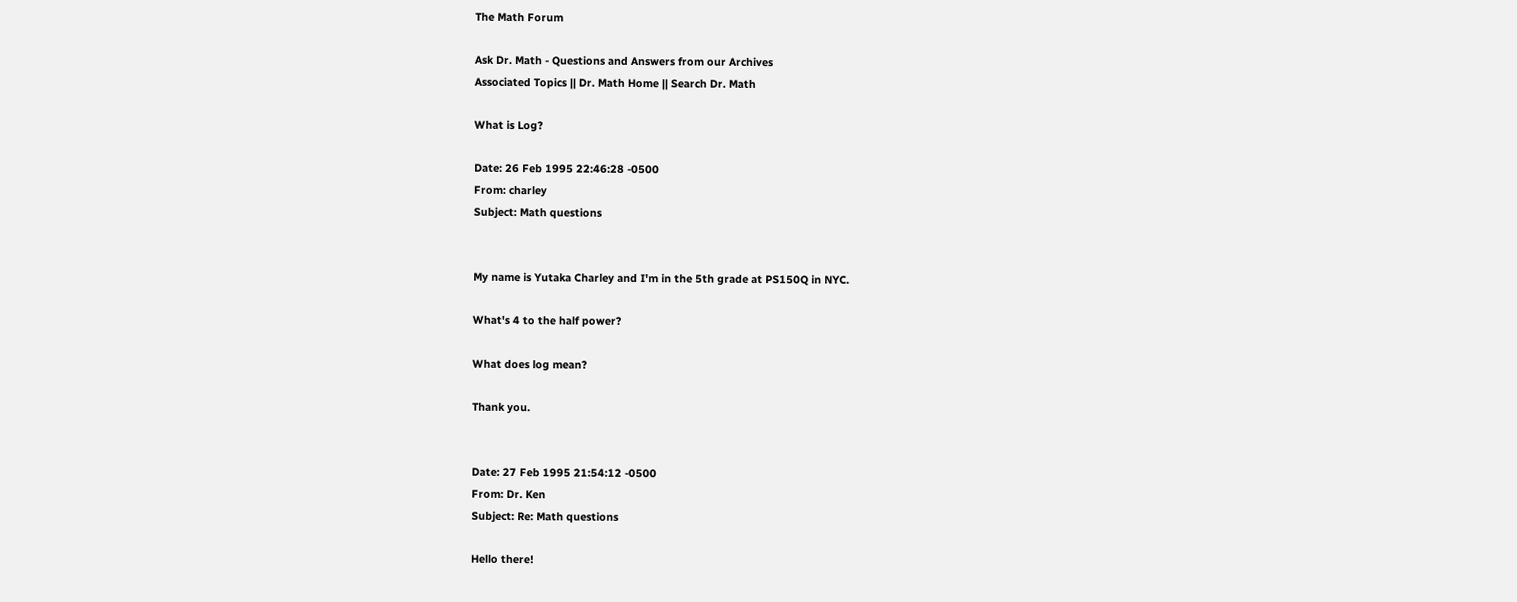The Math Forum

Ask Dr. Math - Questions and Answers from our Archives
Associated Topics || Dr. Math Home || Search Dr. Math

What is Log?

Date: 26 Feb 1995 22:46:28 -0500
From: charley
Subject: Math questions


My name is Yutaka Charley and I'm in the 5th grade at PS150Q in NYC.

What's 4 to the half power?

What does log mean?

Thank you.


Date: 27 Feb 1995 21:54:12 -0500
From: Dr. Ken
Subject: Re: Math questions

Hello there!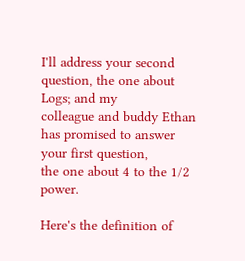I'll address your second question, the one about Logs; and my
colleague and buddy Ethan has promised to answer your first question,
the one about 4 to the 1/2 power.

Here's the definition of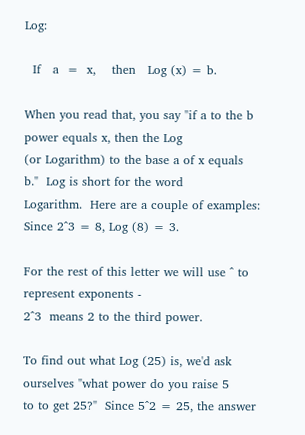Log:

  If   a  =  x,    then   Log (x) = b.

When you read that, you say "if a to the b power equals x, then the Log
(or Logarithm) to the base a of x equals b."  Log is short for the word
Logarithm.  Here are a couple of examples:  Since 2^3 = 8, Log (8) = 3.

For the rest of this letter we will use ^ to represent exponents -
2^3  means 2 to the third power.

To find out what Log (25) is, we'd ask ourselves "what power do you raise 5
to to get 25?"  Since 5^2 = 25, the answer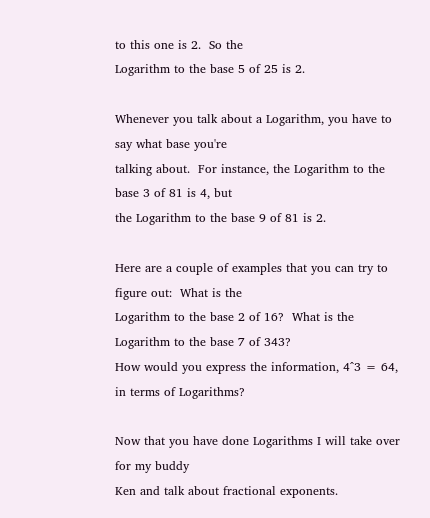to this one is 2.  So the
Logarithm to the base 5 of 25 is 2.

Whenever you talk about a Logarithm, you have to say what base you're
talking about.  For instance, the Logarithm to the base 3 of 81 is 4, but
the Logarithm to the base 9 of 81 is 2.

Here are a couple of examples that you can try to figure out:  What is the
Logarithm to the base 2 of 16?  What is the Logarithm to the base 7 of 343?
How would you express the information, 4^3 = 64, in terms of Logarithms?

Now that you have done Logarithms I will take over for my buddy
Ken and talk about fractional exponents.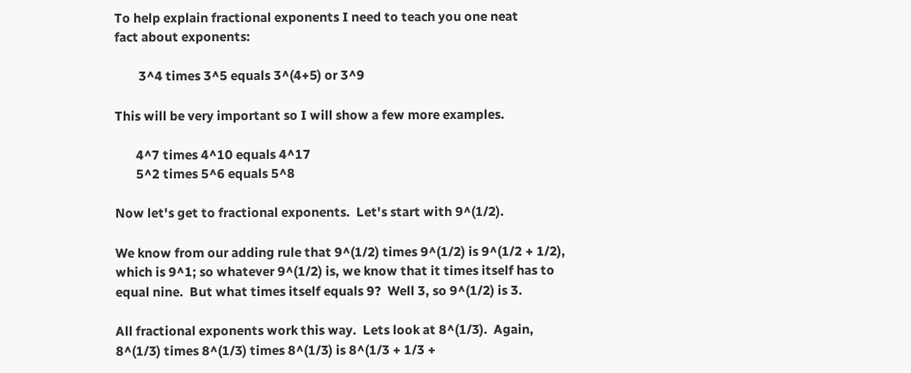To help explain fractional exponents I need to teach you one neat
fact about exponents:

        3^4 times 3^5 equals 3^(4+5) or 3^9

This will be very important so I will show a few more examples.

       4^7 times 4^10 equals 4^17
       5^2 times 5^6 equals 5^8

Now let's get to fractional exponents.  Let's start with 9^(1/2).

We know from our adding rule that 9^(1/2) times 9^(1/2) is 9^(1/2 + 1/2),
which is 9^1; so whatever 9^(1/2) is, we know that it times itself has to
equal nine.  But what times itself equals 9?  Well 3, so 9^(1/2) is 3.

All fractional exponents work this way.  Lets look at 8^(1/3).  Again,
8^(1/3) times 8^(1/3) times 8^(1/3) is 8^(1/3 + 1/3 +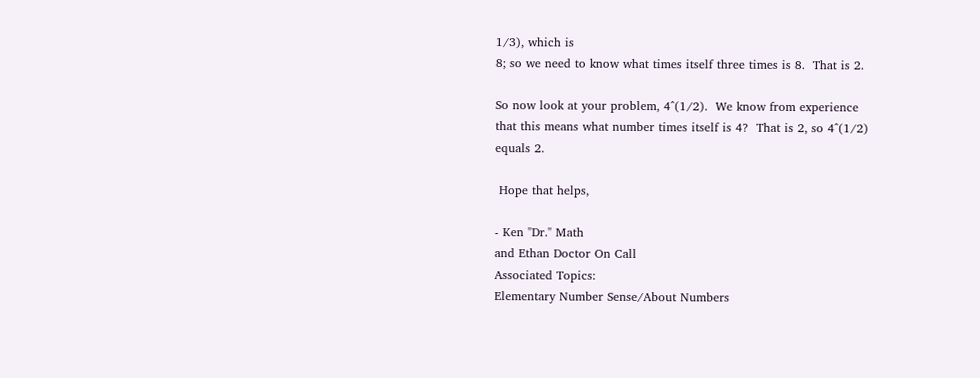1/3), which is
8; so we need to know what times itself three times is 8.  That is 2.

So now look at your problem, 4^(1/2).  We know from experience
that this means what number times itself is 4?  That is 2, so 4^(1/2)
equals 2.

 Hope that helps,

- Ken "Dr." Math
and Ethan Doctor On Call
Associated Topics:
Elementary Number Sense/About Numbers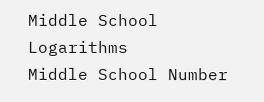Middle School Logarithms
Middle School Number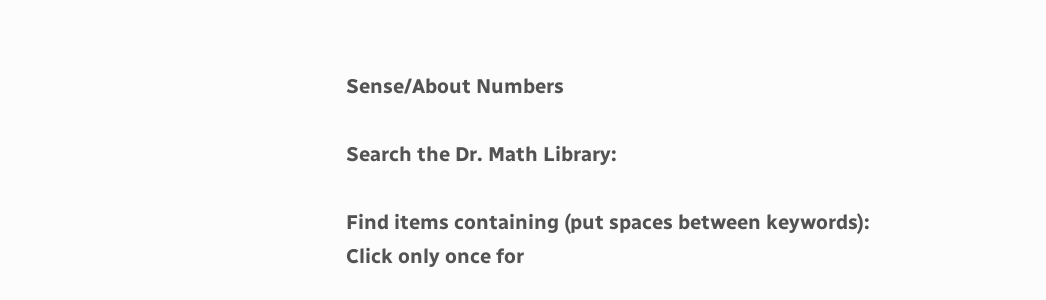Sense/About Numbers

Search the Dr. Math Library:

Find items containing (put spaces between keywords):
Click only once for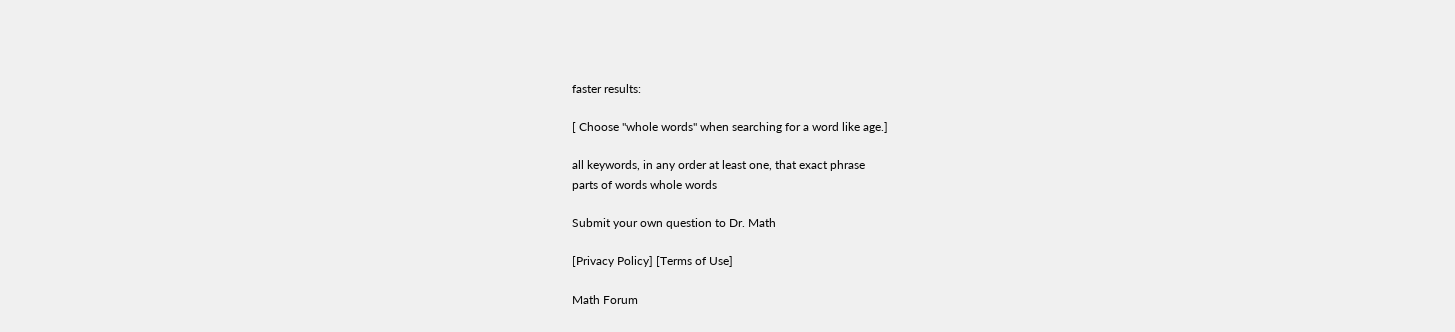faster results:

[ Choose "whole words" when searching for a word like age.]

all keywords, in any order at least one, that exact phrase
parts of words whole words

Submit your own question to Dr. Math

[Privacy Policy] [Terms of Use]

Math Forum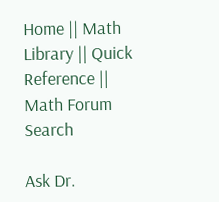Home || Math Library || Quick Reference || Math Forum Search

Ask Dr.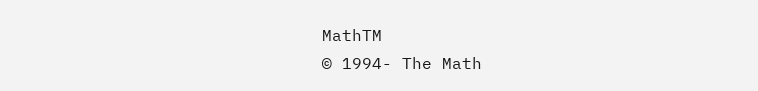MathTM
© 1994- The Math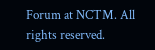Forum at NCTM. All rights reserved.